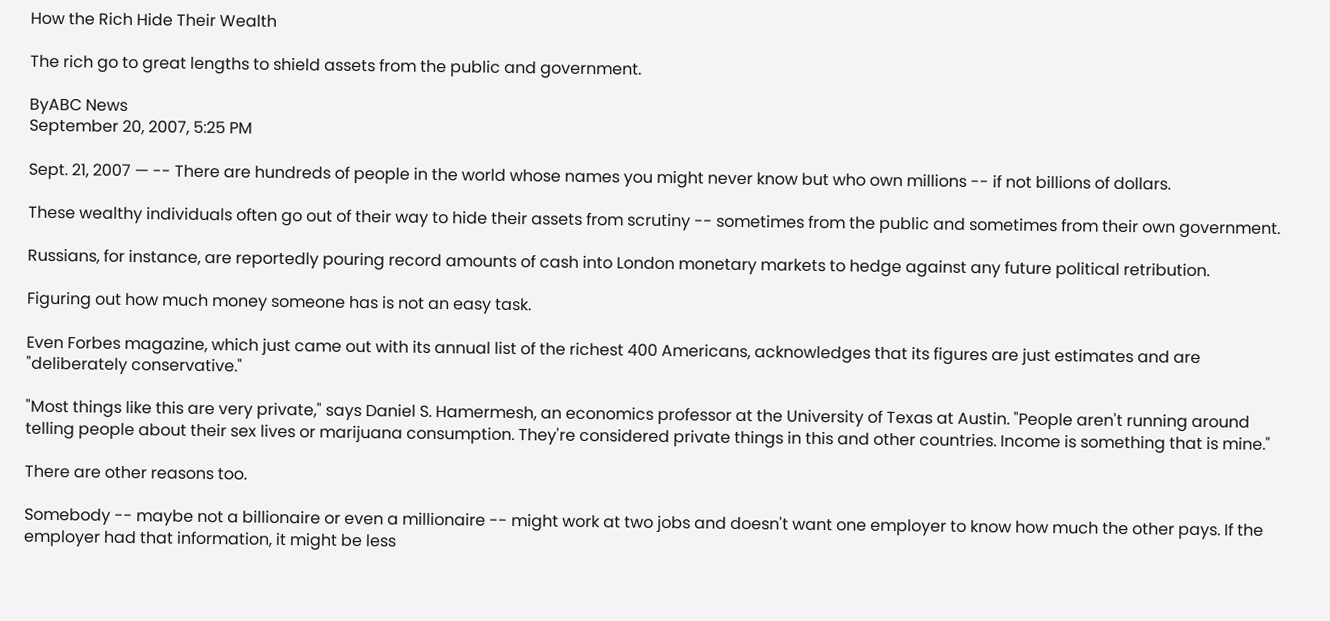How the Rich Hide Their Wealth

The rich go to great lengths to shield assets from the public and government.

ByABC News
September 20, 2007, 5:25 PM

Sept. 21, 2007 — -- There are hundreds of people in the world whose names you might never know but who own millions -- if not billions of dollars.

These wealthy individuals often go out of their way to hide their assets from scrutiny -- sometimes from the public and sometimes from their own government.

Russians, for instance, are reportedly pouring record amounts of cash into London monetary markets to hedge against any future political retribution.

Figuring out how much money someone has is not an easy task.

Even Forbes magazine, which just came out with its annual list of the richest 400 Americans, acknowledges that its figures are just estimates and are "deliberately conservative."

"Most things like this are very private," says Daniel S. Hamermesh, an economics professor at the University of Texas at Austin. "People aren't running around telling people about their sex lives or marijuana consumption. They're considered private things in this and other countries. Income is something that is mine."

There are other reasons too.

Somebody -- maybe not a billionaire or even a millionaire -- might work at two jobs and doesn't want one employer to know how much the other pays. If the employer had that information, it might be less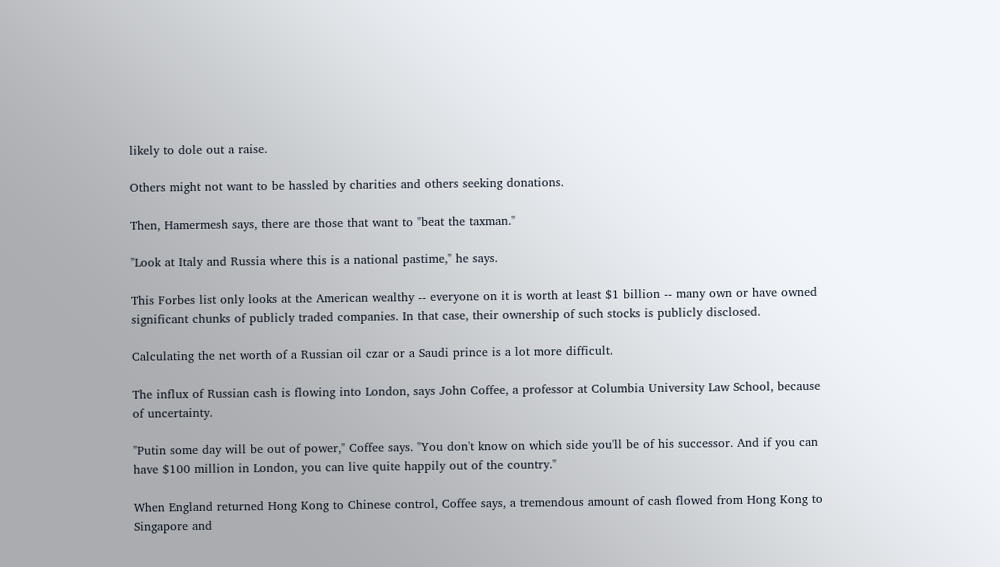likely to dole out a raise.

Others might not want to be hassled by charities and others seeking donations.

Then, Hamermesh says, there are those that want to "beat the taxman."

"Look at Italy and Russia where this is a national pastime," he says.

This Forbes list only looks at the American wealthy -- everyone on it is worth at least $1 billion -- many own or have owned significant chunks of publicly traded companies. In that case, their ownership of such stocks is publicly disclosed.

Calculating the net worth of a Russian oil czar or a Saudi prince is a lot more difficult.

The influx of Russian cash is flowing into London, says John Coffee, a professor at Columbia University Law School, because of uncertainty.

"Putin some day will be out of power," Coffee says. "You don't know on which side you'll be of his successor. And if you can have $100 million in London, you can live quite happily out of the country."

When England returned Hong Kong to Chinese control, Coffee says, a tremendous amount of cash flowed from Hong Kong to Singapore and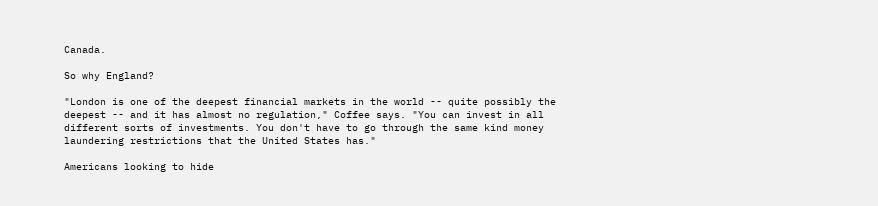Canada.

So why England?

"London is one of the deepest financial markets in the world -- quite possibly the deepest -- and it has almost no regulation," Coffee says. "You can invest in all different sorts of investments. You don't have to go through the same kind money laundering restrictions that the United States has."

Americans looking to hide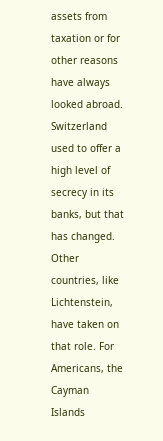assets from taxation or for other reasons have always looked abroad. Switzerland used to offer a high level of secrecy in its banks, but that has changed. Other countries, like Lichtenstein, have taken on that role. For Americans, the Cayman Islands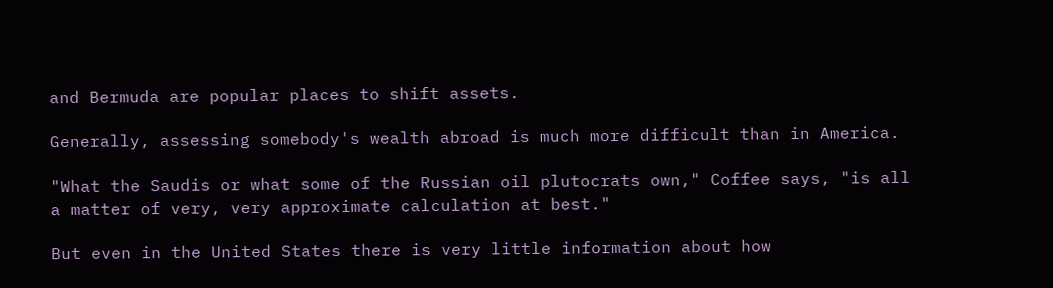and Bermuda are popular places to shift assets.

Generally, assessing somebody's wealth abroad is much more difficult than in America.

"What the Saudis or what some of the Russian oil plutocrats own," Coffee says, "is all a matter of very, very approximate calculation at best."

But even in the United States there is very little information about how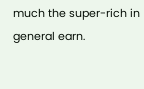much the super-rich in general earn.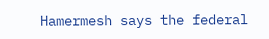Hamermesh says the federal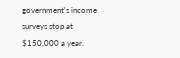government's income surveys stop at $150,000 a year.